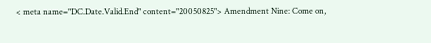< meta name="DC.Date.Valid.End" content="20050825"> Amendment Nine: Come on,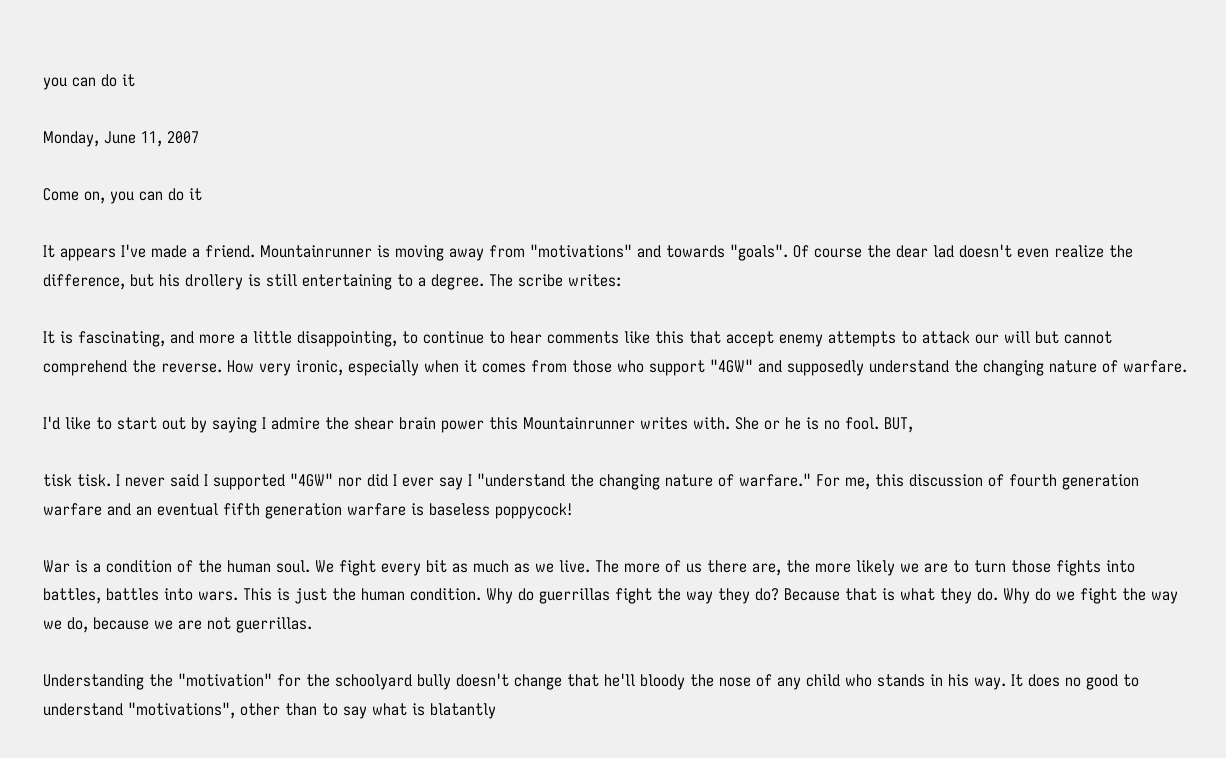you can do it

Monday, June 11, 2007

Come on, you can do it

It appears I've made a friend. Mountainrunner is moving away from "motivations" and towards "goals". Of course the dear lad doesn't even realize the difference, but his drollery is still entertaining to a degree. The scribe writes:

It is fascinating, and more a little disappointing, to continue to hear comments like this that accept enemy attempts to attack our will but cannot comprehend the reverse. How very ironic, especially when it comes from those who support "4GW" and supposedly understand the changing nature of warfare.

I'd like to start out by saying I admire the shear brain power this Mountainrunner writes with. She or he is no fool. BUT,

tisk tisk. I never said I supported "4GW" nor did I ever say I "understand the changing nature of warfare." For me, this discussion of fourth generation warfare and an eventual fifth generation warfare is baseless poppycock!

War is a condition of the human soul. We fight every bit as much as we live. The more of us there are, the more likely we are to turn those fights into battles, battles into wars. This is just the human condition. Why do guerrillas fight the way they do? Because that is what they do. Why do we fight the way we do, because we are not guerrillas.

Understanding the "motivation" for the schoolyard bully doesn't change that he'll bloody the nose of any child who stands in his way. It does no good to understand "motivations", other than to say what is blatantly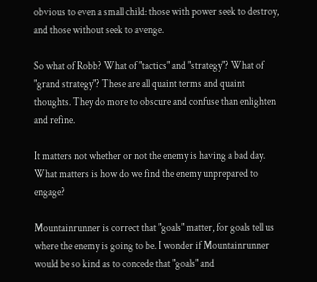obvious to even a small child: those with power seek to destroy, and those without seek to avenge.

So what of Robb? What of "tactics" and "strategy"? What of "grand strategy"? These are all quaint terms and quaint thoughts. They do more to obscure and confuse than enlighten and refine.

It matters not whether or not the enemy is having a bad day. What matters is how do we find the enemy unprepared to engage?

Mountainrunner is correct that "goals" matter, for goals tell us where the enemy is going to be. I wonder if Mountainrunner would be so kind as to concede that "goals" and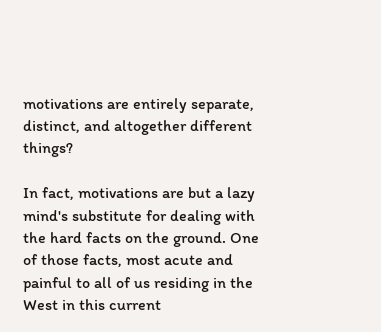motivations are entirely separate, distinct, and altogether different things?

In fact, motivations are but a lazy mind's substitute for dealing with the hard facts on the ground. One of those facts, most acute and painful to all of us residing in the West in this current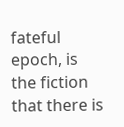fateful epoch, is the fiction that there is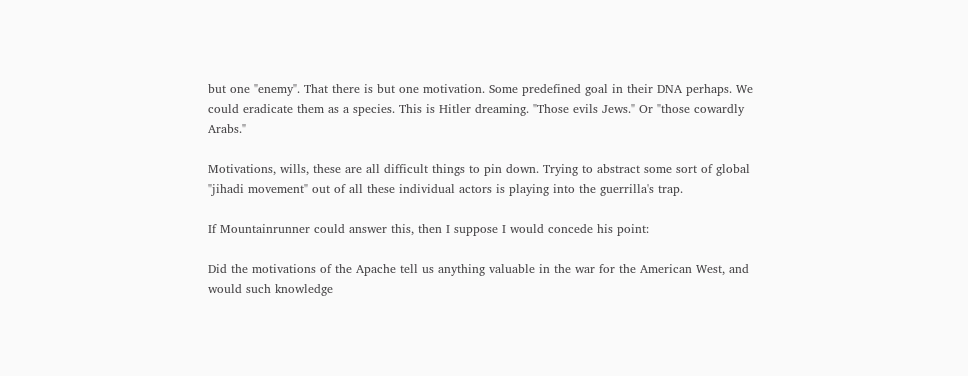but one "enemy". That there is but one motivation. Some predefined goal in their DNA perhaps. We could eradicate them as a species. This is Hitler dreaming. "Those evils Jews." Or "those cowardly Arabs."

Motivations, wills, these are all difficult things to pin down. Trying to abstract some sort of global "jihadi movement" out of all these individual actors is playing into the guerrilla's trap.

If Mountainrunner could answer this, then I suppose I would concede his point:

Did the motivations of the Apache tell us anything valuable in the war for the American West, and would such knowledge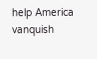help America vanquish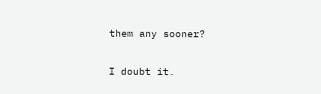them any sooner?

I doubt it.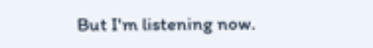But I'm listening now.